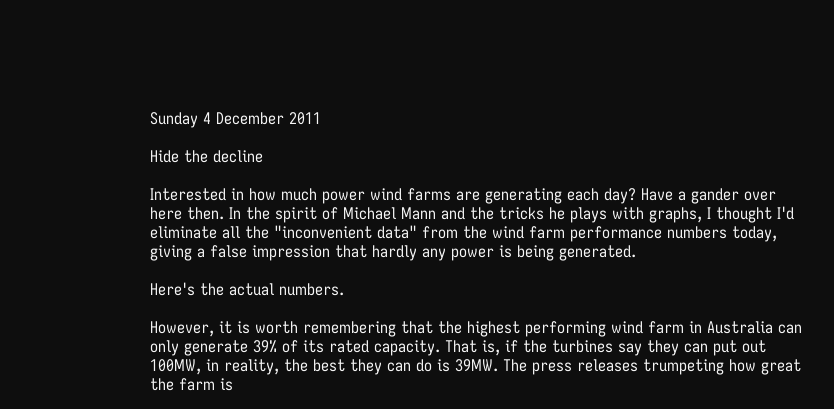Sunday 4 December 2011

Hide the decline

Interested in how much power wind farms are generating each day? Have a gander over here then. In the spirit of Michael Mann and the tricks he plays with graphs, I thought I'd eliminate all the "inconvenient data" from the wind farm performance numbers today, giving a false impression that hardly any power is being generated.

Here's the actual numbers.

However, it is worth remembering that the highest performing wind farm in Australia can only generate 39% of its rated capacity. That is, if the turbines say they can put out 100MW, in reality, the best they can do is 39MW. The press releases trumpeting how great the farm is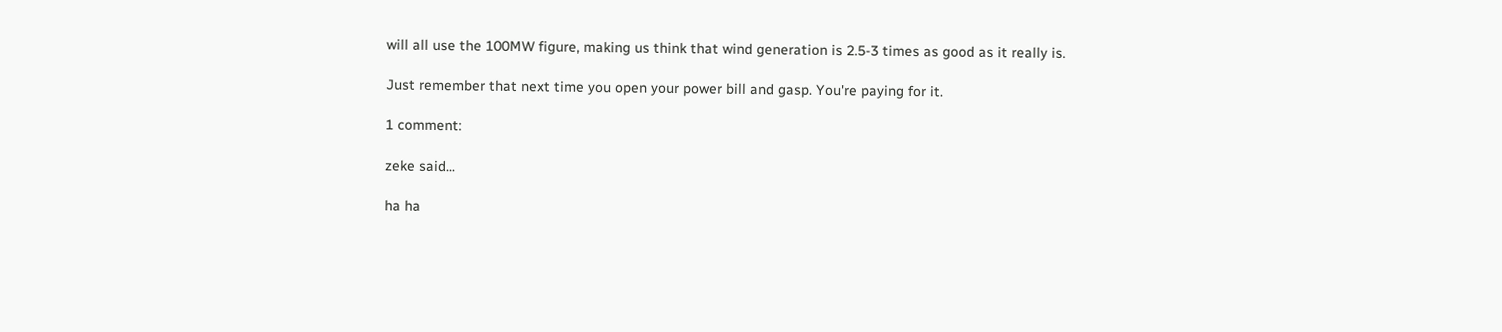will all use the 100MW figure, making us think that wind generation is 2.5-3 times as good as it really is.

Just remember that next time you open your power bill and gasp. You're paying for it.

1 comment:

zeke said...

ha ha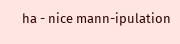ha - nice mann-ipulation